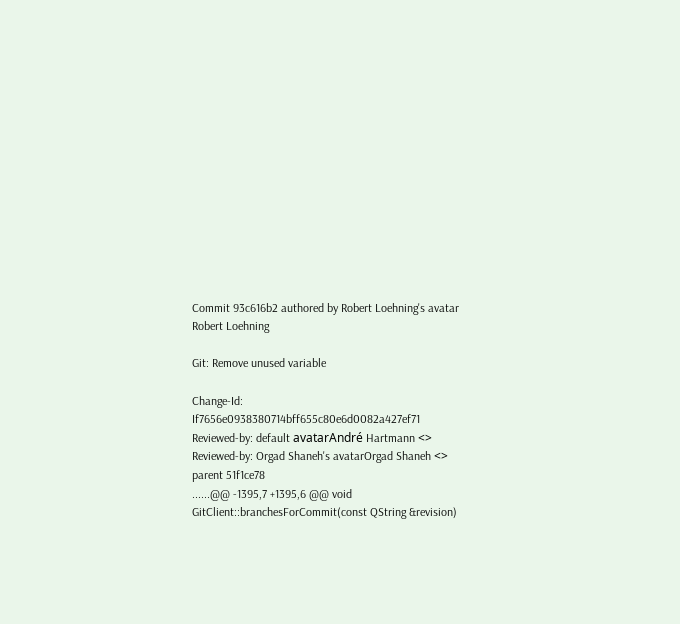Commit 93c616b2 authored by Robert Loehning's avatar Robert Loehning

Git: Remove unused variable

Change-Id: If7656e0938380714bff655c80e6d0082a427ef71
Reviewed-by: default avatarAndré Hartmann <>
Reviewed-by: Orgad Shaneh's avatarOrgad Shaneh <>
parent 51f1ce78
......@@ -1395,7 +1395,6 @@ void GitClient::branchesForCommit(const QString &revision)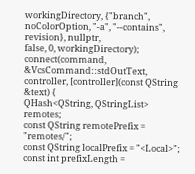workingDirectory, {"branch", noColorOption, "-a", "--contains", revision}, nullptr,
false, 0, workingDirectory);
connect(command, &VcsCommand::stdOutText, controller, [controller](const QString &text) {
QHash<QString, QStringList> remotes;
const QString remotePrefix = "remotes/";
const QString localPrefix = "<Local>";
const int prefixLength =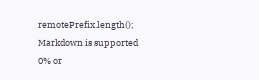remotePrefix.length();
Markdown is supported
0% or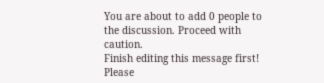You are about to add 0 people to the discussion. Proceed with caution.
Finish editing this message first!
Please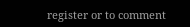register or to comment